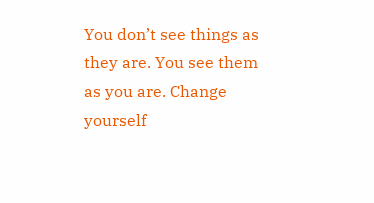You don’t see things as they are. You see them as you are. Change yourself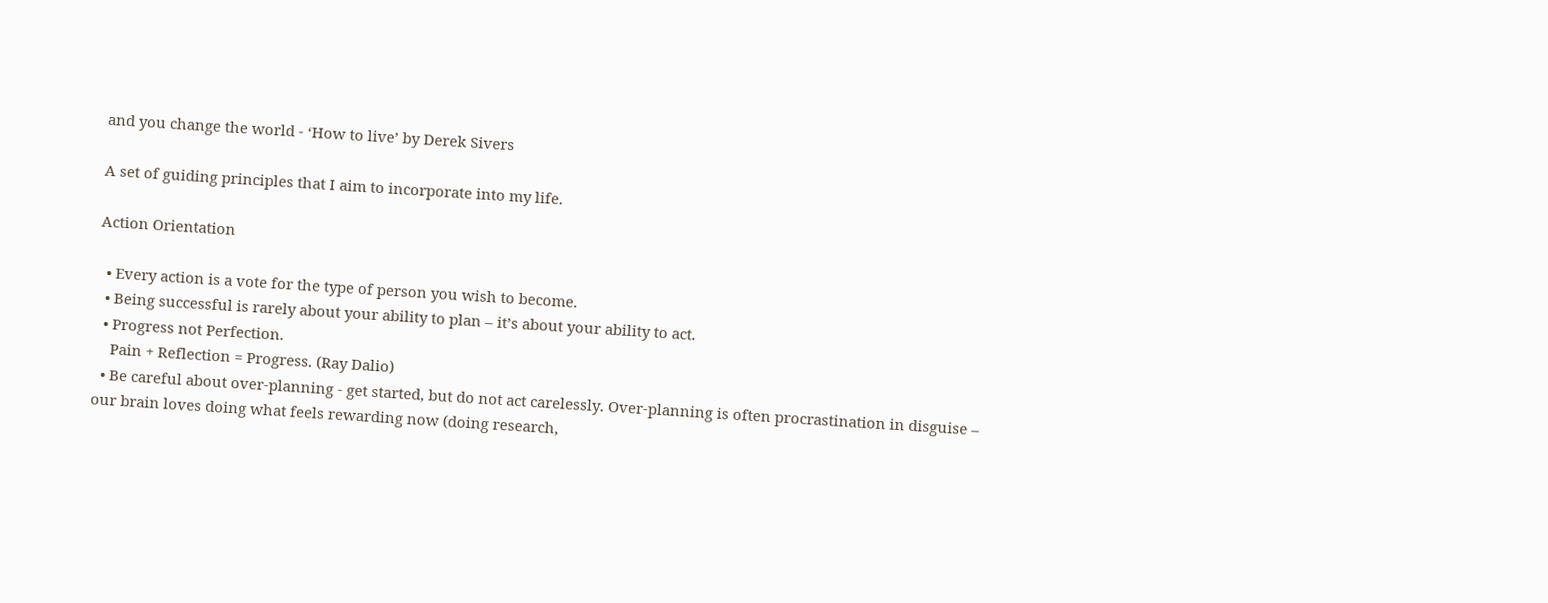and you change the world - ‘How to live’ by Derek Sivers

A set of guiding principles that I aim to incorporate into my life.

Action Orientation

  • Every action is a vote for the type of person you wish to become.
  • Being successful is rarely about your ability to plan – it’s about your ability to act.
  • Progress not Perfection.
    Pain + Reflection = Progress. (Ray Dalio)
  • Be careful about over-planning - get started, but do not act carelessly. Over-planning is often procrastination in disguise – our brain loves doing what feels rewarding now (doing research,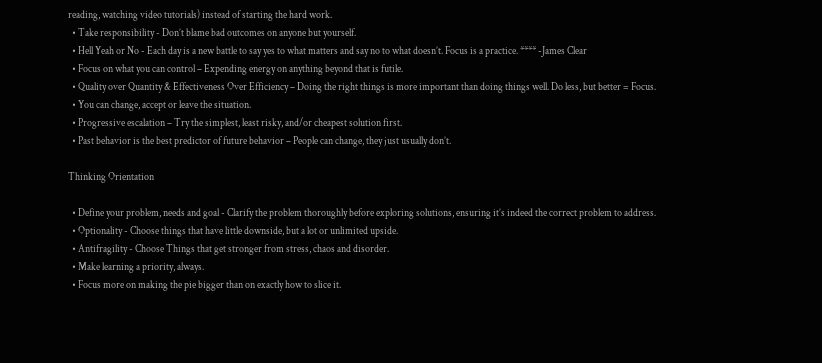reading, watching video tutorials) instead of starting the hard work.
  • Take responsibility - Don’t blame bad outcomes on anyone but yourself.
  • Hell Yeah or No - Each day is a new battle to say yes to what matters and say no to what doesn’t. Focus is a practice. **** -James Clear
  • Focus on what you can control – Expending energy on anything beyond that is futile.
  • Quality over Quantity & Effectiveness Over Efficiency – Doing the right things is more important than doing things well. Do less, but better = Focus.
  • You can change, accept or leave the situation.
  • Progressive escalation – Try the simplest, least risky, and/or cheapest solution first.
  • Past behavior is the best predictor of future behavior – People can change, they just usually don’t.

Thinking Orientation

  • Define your problem, needs and goal - Clarify the problem thoroughly before exploring solutions, ensuring it’s indeed the correct problem to address.
  • Optionality - Choose things that have little downside, but a lot or unlimited upside.
  • Antifragility - Choose Things that get stronger from stress, chaos and disorder.
  • Make learning a priority, always.
  • Focus more on making the pie bigger than on exactly how to slice it.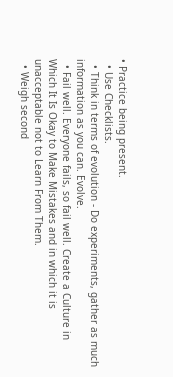• Practice being present.
  • Use Checklists.
  • Think in terms of evolution - Do experiments, gather as much information as you can. Evolve.
  • Fail well. Everyone fails, so fail well. Create a Culture in Which It Is Okay to Make Mistakes and in which it is unacceptable not to Learn From Them.
  • Weigh second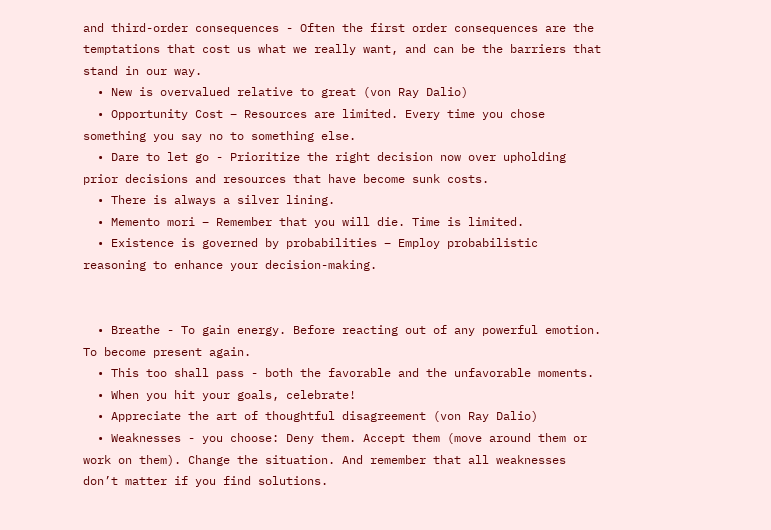and third-order consequences - Often the first order consequences are the temptations that cost us what we really want, and can be the barriers that stand in our way.
  • New is overvalued relative to great (von Ray Dalio)
  • Opportunity Cost – Resources are limited. Every time you chose something you say no to something else.
  • Dare to let go - Prioritize the right decision now over upholding prior decisions and resources that have become sunk costs.
  • There is always a silver lining.
  • Memento mori – Remember that you will die. Time is limited.
  • Existence is governed by probabilities – Employ probabilistic reasoning to enhance your decision-making.


  • Breathe - To gain energy. Before reacting out of any powerful emotion. To become present again.
  • This too shall pass - both the favorable and the unfavorable moments.
  • When you hit your goals, celebrate!
  • Appreciate the art of thoughtful disagreement (von Ray Dalio)
  • Weaknesses - you choose: Deny them. Accept them (move around them or work on them). Change the situation. And remember that all weaknesses don’t matter if you find solutions.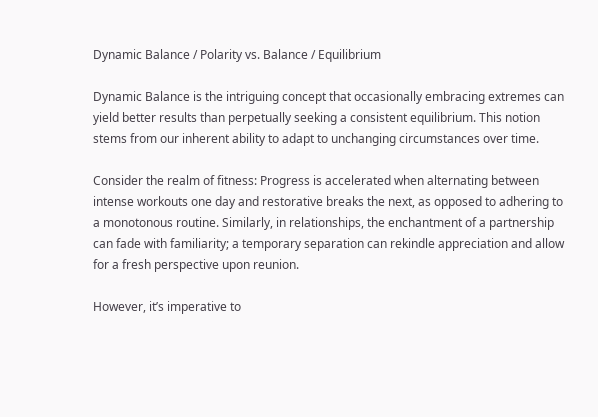Dynamic Balance / Polarity vs. Balance / Equilibrium

Dynamic Balance is the intriguing concept that occasionally embracing extremes can yield better results than perpetually seeking a consistent equilibrium. This notion stems from our inherent ability to adapt to unchanging circumstances over time.

Consider the realm of fitness: Progress is accelerated when alternating between intense workouts one day and restorative breaks the next, as opposed to adhering to a monotonous routine. Similarly, in relationships, the enchantment of a partnership can fade with familiarity; a temporary separation can rekindle appreciation and allow for a fresh perspective upon reunion.

However, it’s imperative to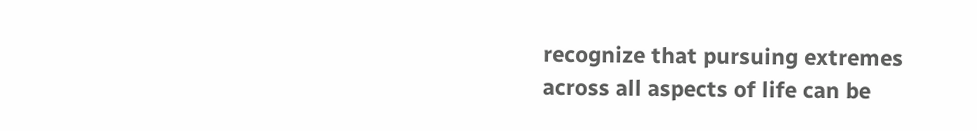recognize that pursuing extremes across all aspects of life can be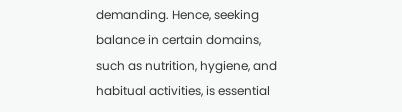demanding. Hence, seeking balance in certain domains, such as nutrition, hygiene, and habitual activities, is essential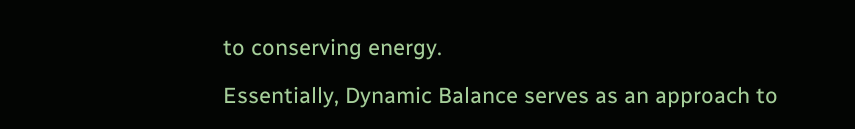to conserving energy.

Essentially, Dynamic Balance serves as an approach to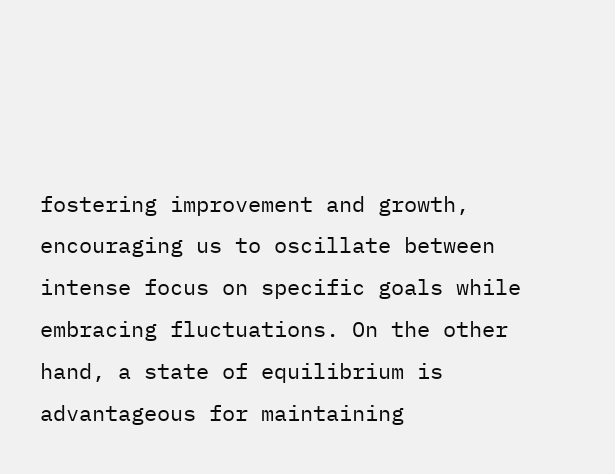fostering improvement and growth, encouraging us to oscillate between intense focus on specific goals while embracing fluctuations. On the other hand, a state of equilibrium is advantageous for maintaining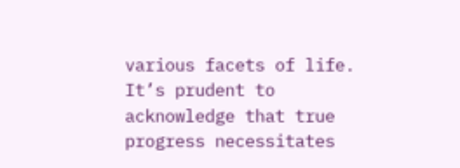various facets of life. It’s prudent to acknowledge that true progress necessitates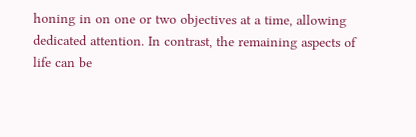honing in on one or two objectives at a time, allowing dedicated attention. In contrast, the remaining aspects of life can be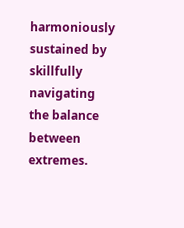harmoniously sustained by skillfully navigating the balance between extremes.